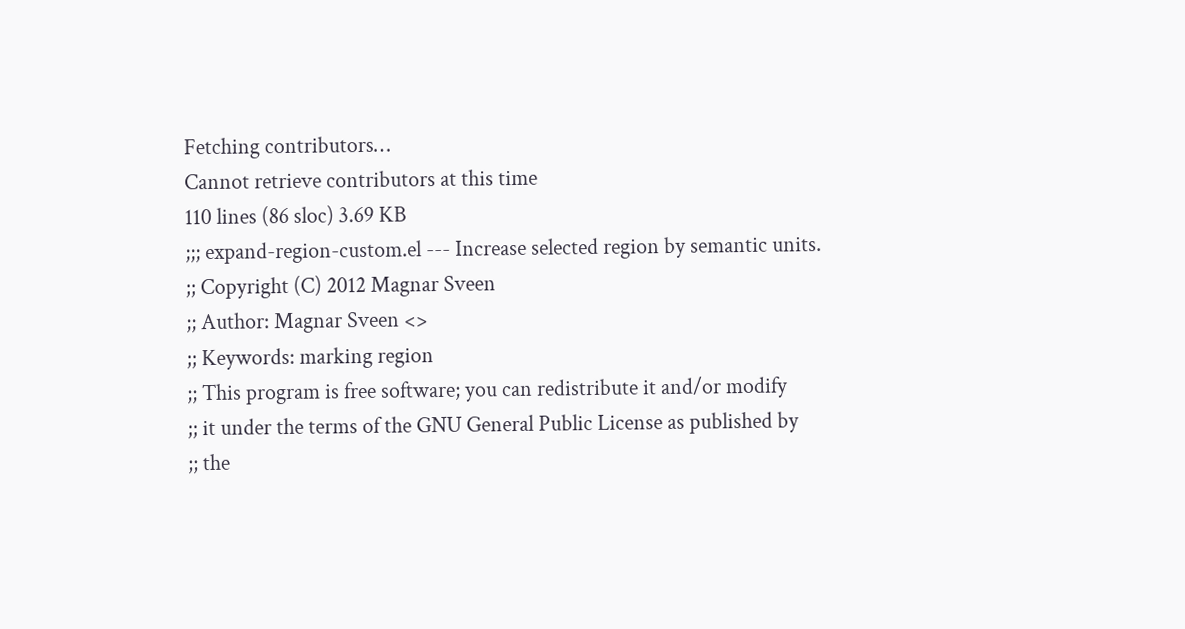Fetching contributors…
Cannot retrieve contributors at this time
110 lines (86 sloc) 3.69 KB
;;; expand-region-custom.el --- Increase selected region by semantic units.
;; Copyright (C) 2012 Magnar Sveen
;; Author: Magnar Sveen <>
;; Keywords: marking region
;; This program is free software; you can redistribute it and/or modify
;; it under the terms of the GNU General Public License as published by
;; the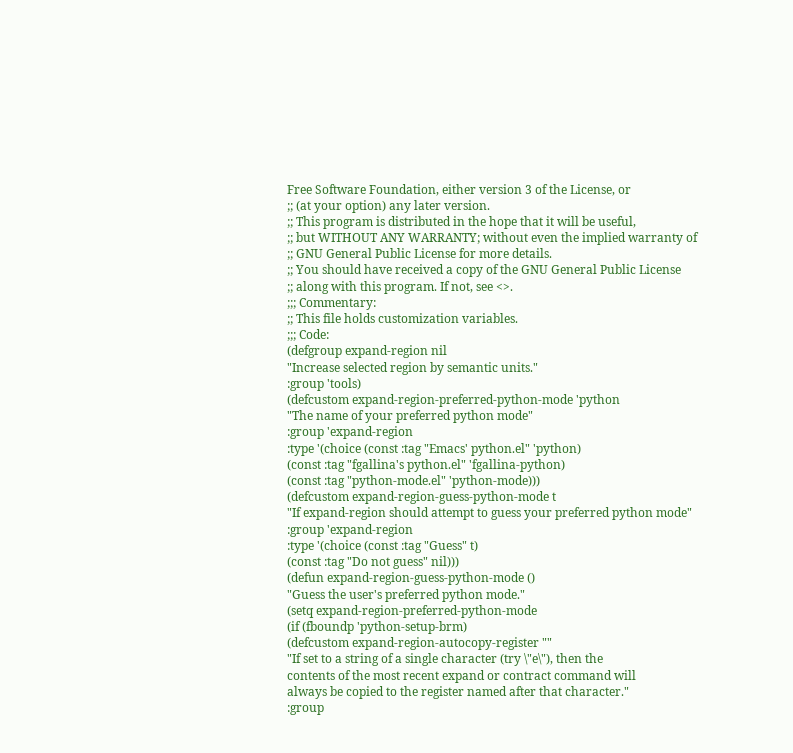Free Software Foundation, either version 3 of the License, or
;; (at your option) any later version.
;; This program is distributed in the hope that it will be useful,
;; but WITHOUT ANY WARRANTY; without even the implied warranty of
;; GNU General Public License for more details.
;; You should have received a copy of the GNU General Public License
;; along with this program. If not, see <>.
;;; Commentary:
;; This file holds customization variables.
;;; Code:
(defgroup expand-region nil
"Increase selected region by semantic units."
:group 'tools)
(defcustom expand-region-preferred-python-mode 'python
"The name of your preferred python mode"
:group 'expand-region
:type '(choice (const :tag "Emacs' python.el" 'python)
(const :tag "fgallina's python.el" 'fgallina-python)
(const :tag "python-mode.el" 'python-mode)))
(defcustom expand-region-guess-python-mode t
"If expand-region should attempt to guess your preferred python mode"
:group 'expand-region
:type '(choice (const :tag "Guess" t)
(const :tag "Do not guess" nil)))
(defun expand-region-guess-python-mode ()
"Guess the user's preferred python mode."
(setq expand-region-preferred-python-mode
(if (fboundp 'python-setup-brm)
(defcustom expand-region-autocopy-register ""
"If set to a string of a single character (try \"e\"), then the
contents of the most recent expand or contract command will
always be copied to the register named after that character."
:group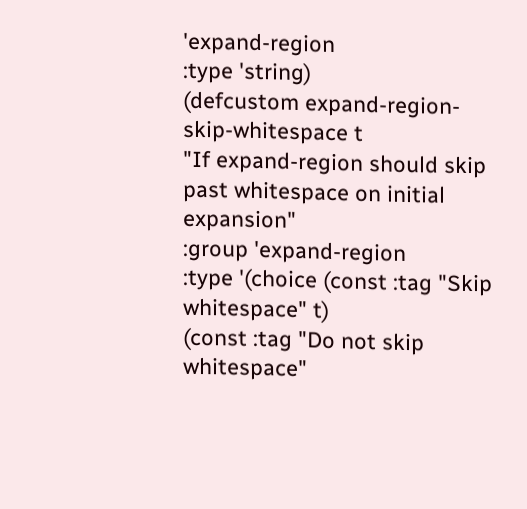'expand-region
:type 'string)
(defcustom expand-region-skip-whitespace t
"If expand-region should skip past whitespace on initial expansion"
:group 'expand-region
:type '(choice (const :tag "Skip whitespace" t)
(const :tag "Do not skip whitespace"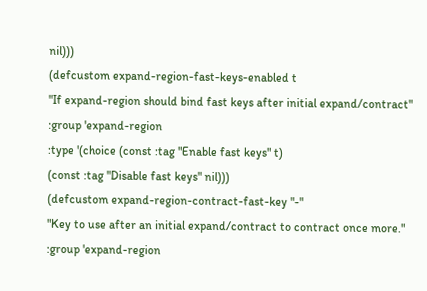nil)))
(defcustom expand-region-fast-keys-enabled t
"If expand-region should bind fast keys after initial expand/contract"
:group 'expand-region
:type '(choice (const :tag "Enable fast keys" t)
(const :tag "Disable fast keys" nil)))
(defcustom expand-region-contract-fast-key "-"
"Key to use after an initial expand/contract to contract once more."
:group 'expand-region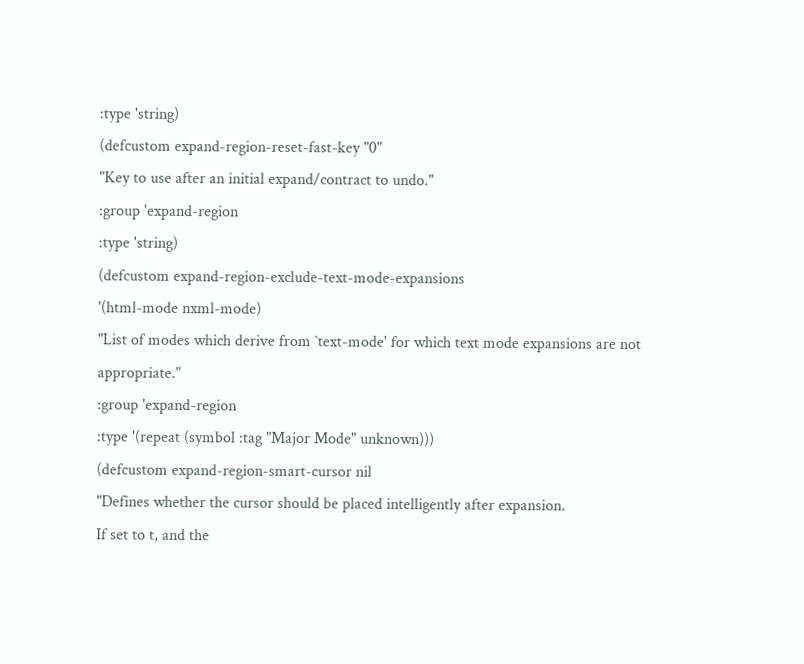:type 'string)
(defcustom expand-region-reset-fast-key "0"
"Key to use after an initial expand/contract to undo."
:group 'expand-region
:type 'string)
(defcustom expand-region-exclude-text-mode-expansions
'(html-mode nxml-mode)
"List of modes which derive from `text-mode' for which text mode expansions are not appropriate."
:group 'expand-region
:type '(repeat (symbol :tag "Major Mode" unknown)))
(defcustom expand-region-smart-cursor nil
"Defines whether the cursor should be placed intelligently after expansion.
If set to t, and the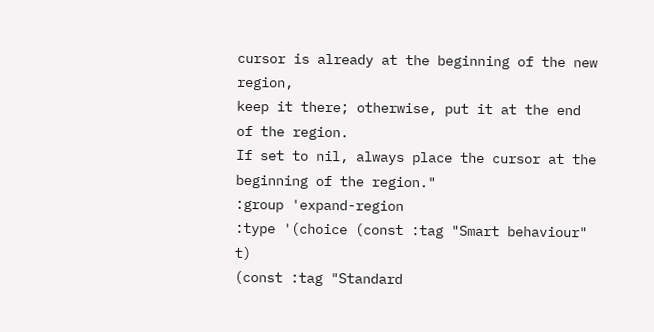cursor is already at the beginning of the new region,
keep it there; otherwise, put it at the end of the region.
If set to nil, always place the cursor at the beginning of the region."
:group 'expand-region
:type '(choice (const :tag "Smart behaviour" t)
(const :tag "Standard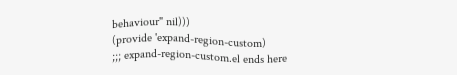behaviour" nil)))
(provide 'expand-region-custom)
;;; expand-region-custom.el ends here